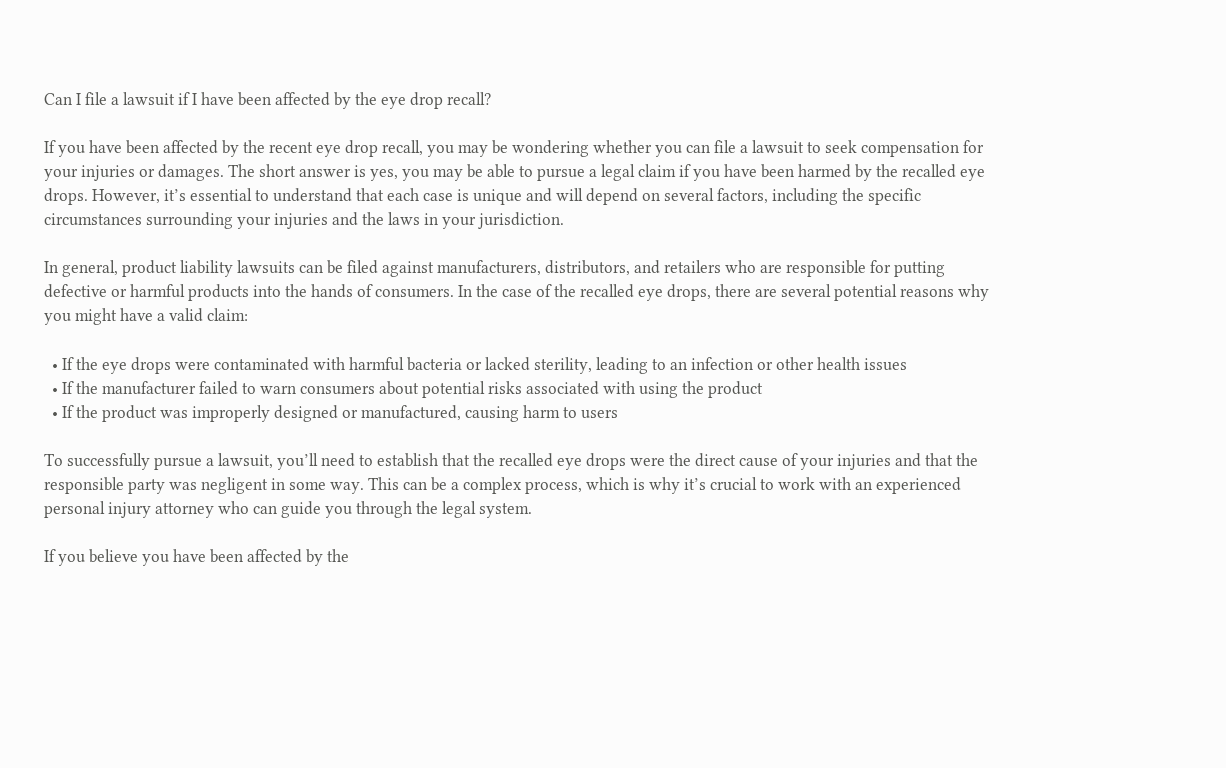Can I file a lawsuit if I have been affected by the eye drop recall?

If you have been affected by the recent eye drop recall, you may be wondering whether you can file a lawsuit to seek compensation for your injuries or damages. The short answer is yes, you may be able to pursue a legal claim if you have been harmed by the recalled eye drops. However, it’s essential to understand that each case is unique and will depend on several factors, including the specific circumstances surrounding your injuries and the laws in your jurisdiction.

In general, product liability lawsuits can be filed against manufacturers, distributors, and retailers who are responsible for putting defective or harmful products into the hands of consumers. In the case of the recalled eye drops, there are several potential reasons why you might have a valid claim:

  • If the eye drops were contaminated with harmful bacteria or lacked sterility, leading to an infection or other health issues
  • If the manufacturer failed to warn consumers about potential risks associated with using the product
  • If the product was improperly designed or manufactured, causing harm to users

To successfully pursue a lawsuit, you’ll need to establish that the recalled eye drops were the direct cause of your injuries and that the responsible party was negligent in some way. This can be a complex process, which is why it’s crucial to work with an experienced personal injury attorney who can guide you through the legal system.

If you believe you have been affected by the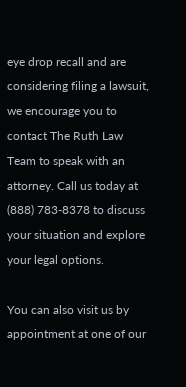eye drop recall and are considering filing a lawsuit, we encourage you to contact The Ruth Law Team to speak with an attorney. Call us today at (888) 783-8378 to discuss your situation and explore your legal options.

You can also visit us by appointment at one of our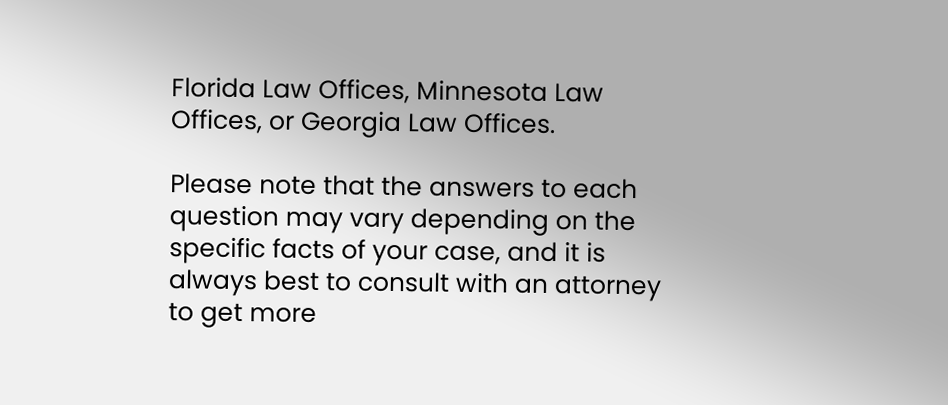Florida Law Offices, Minnesota Law Offices, or Georgia Law Offices.

Please note that the answers to each question may vary depending on the specific facts of your case, and it is always best to consult with an attorney to get more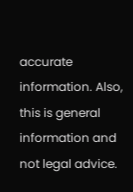accurate information. Also, this is general information and not legal advice.